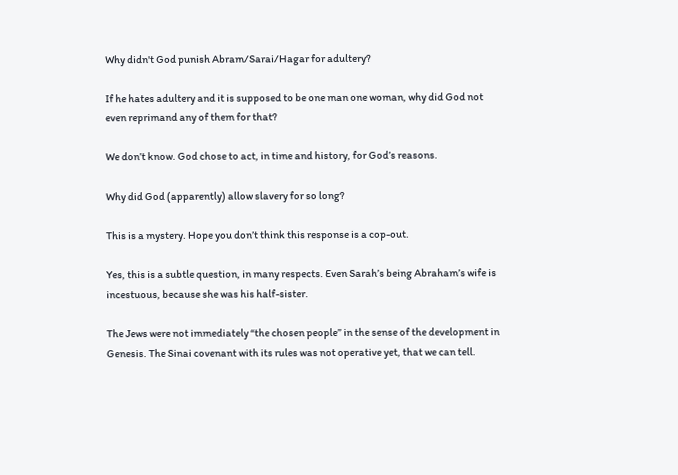Why didn't God punish Abram/Sarai/Hagar for adultery?

If he hates adultery and it is supposed to be one man one woman, why did God not even reprimand any of them for that?

We don’t know. God chose to act, in time and history, for God’s reasons.

Why did God (apparently) allow slavery for so long?

This is a mystery. Hope you don’t think this response is a cop-out.

Yes, this is a subtle question, in many respects. Even Sarah’s being Abraham’s wife is incestuous, because she was his half-sister.

The Jews were not immediately “the chosen people” in the sense of the development in Genesis. The Sinai covenant with its rules was not operative yet, that we can tell.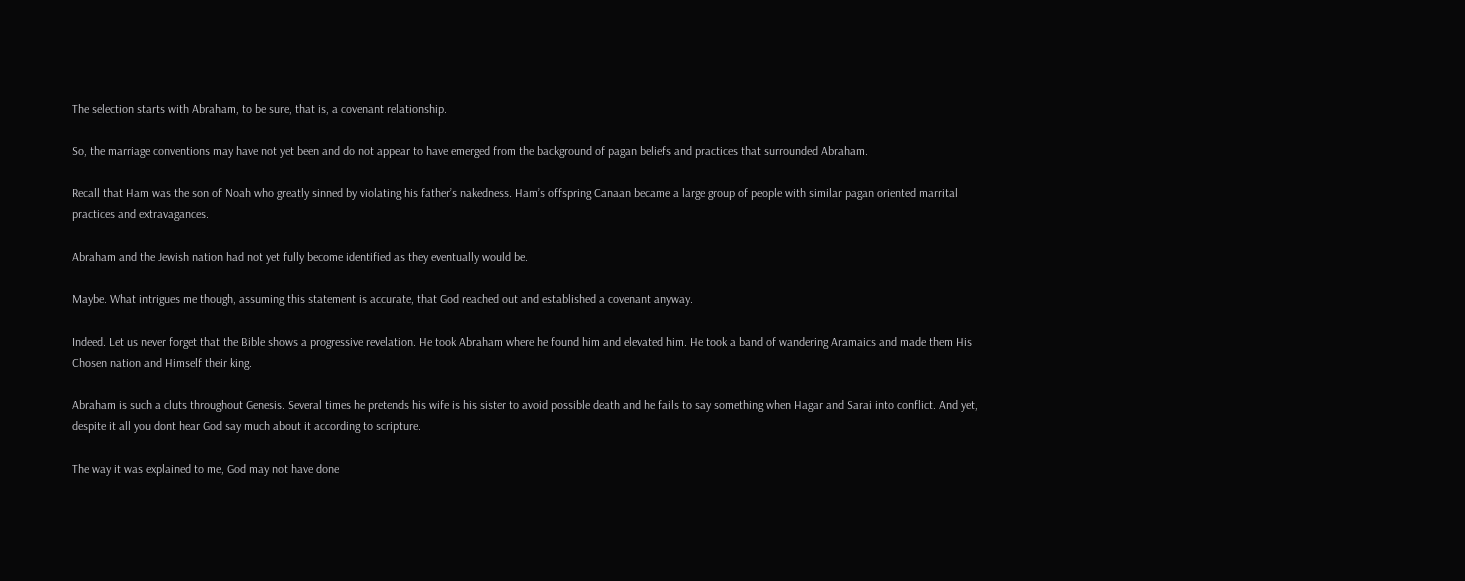The selection starts with Abraham, to be sure, that is, a covenant relationship.

So, the marriage conventions may have not yet been and do not appear to have emerged from the background of pagan beliefs and practices that surrounded Abraham.

Recall that Ham was the son of Noah who greatly sinned by violating his father’s nakedness. Ham’s offspring Canaan became a large group of people with similar pagan oriented marrital practices and extravagances.

Abraham and the Jewish nation had not yet fully become identified as they eventually would be.

Maybe. What intrigues me though, assuming this statement is accurate, that God reached out and established a covenant anyway.

Indeed. Let us never forget that the Bible shows a progressive revelation. He took Abraham where he found him and elevated him. He took a band of wandering Aramaics and made them His Chosen nation and Himself their king.

Abraham is such a cluts throughout Genesis. Several times he pretends his wife is his sister to avoid possible death and he fails to say something when Hagar and Sarai into conflict. And yet, despite it all you dont hear God say much about it according to scripture.

The way it was explained to me, God may not have done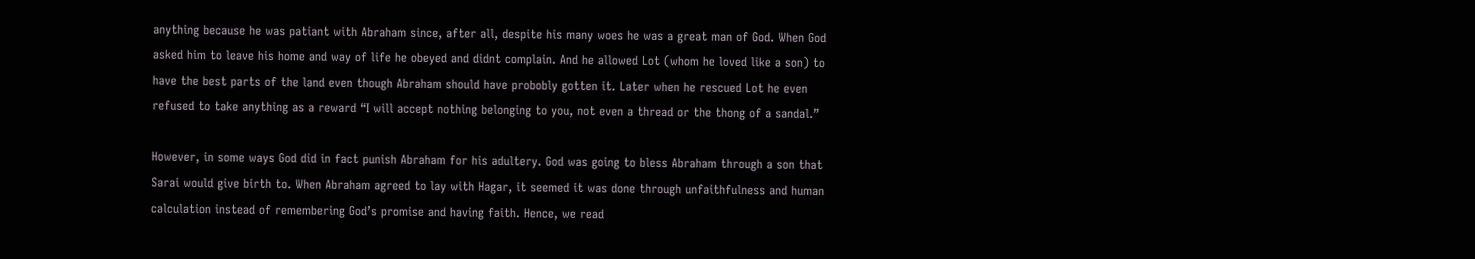anything because he was patiant with Abraham since, after all, despite his many woes he was a great man of God. When God asked him to leave his home and way of life he obeyed and didnt complain. And he allowed Lot (whom he loved like a son) to have the best parts of the land even though Abraham should have probobly gotten it. Later when he rescued Lot he even refused to take anything as a reward “I will accept nothing belonging to you, not even a thread or the thong of a sandal.”

However, in some ways God did in fact punish Abraham for his adultery. God was going to bless Abraham through a son that Sarai would give birth to. When Abraham agreed to lay with Hagar, it seemed it was done through unfaithfulness and human calculation instead of remembering God’s promise and having faith. Hence, we read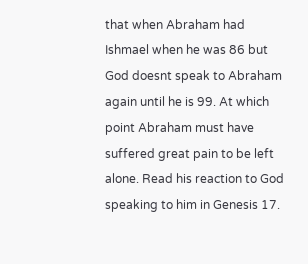that when Abraham had Ishmael when he was 86 but God doesnt speak to Abraham again until he is 99. At which point Abraham must have suffered great pain to be left alone. Read his reaction to God speaking to him in Genesis 17.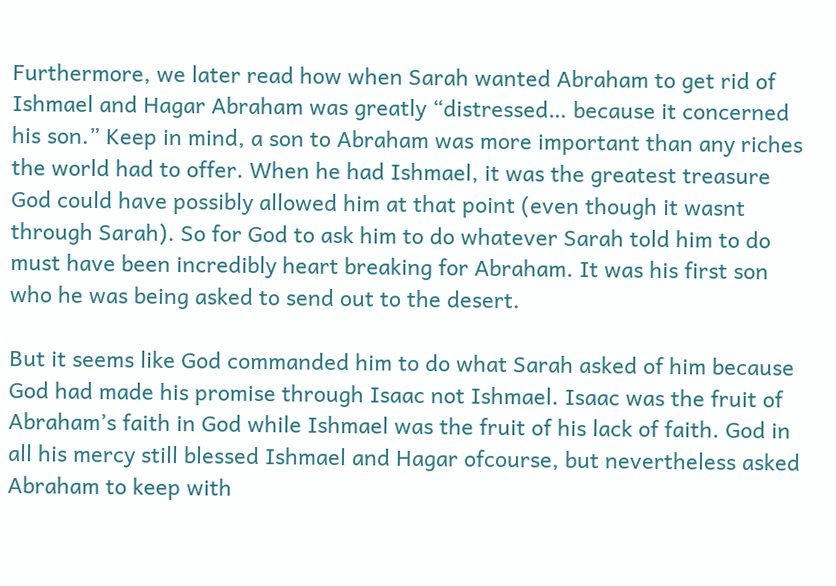Furthermore, we later read how when Sarah wanted Abraham to get rid of Ishmael and Hagar Abraham was greatly “distressed… because it concerned his son.” Keep in mind, a son to Abraham was more important than any riches the world had to offer. When he had Ishmael, it was the greatest treasure God could have possibly allowed him at that point (even though it wasnt through Sarah). So for God to ask him to do whatever Sarah told him to do must have been incredibly heart breaking for Abraham. It was his first son who he was being asked to send out to the desert.

But it seems like God commanded him to do what Sarah asked of him because God had made his promise through Isaac not Ishmael. Isaac was the fruit of Abraham’s faith in God while Ishmael was the fruit of his lack of faith. God in all his mercy still blessed Ishmael and Hagar ofcourse, but nevertheless asked Abraham to keep with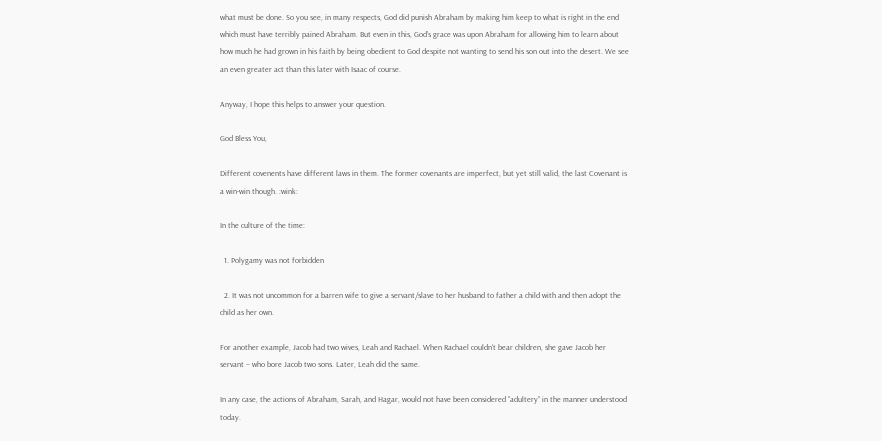what must be done. So you see, in many respects, God did punish Abraham by making him keep to what is right in the end which must have terribly pained Abraham. But even in this, God’s grace was upon Abraham for allowing him to learn about how much he had grown in his faith by being obedient to God despite not wanting to send his son out into the desert. We see an even greater act than this later with Isaac of course.

Anyway, I hope this helps to answer your question.

God Bless You,

Different covenents have different laws in them. The former covenants are imperfect, but yet still valid, the last Covenant is a win-win though. :wink:

In the culture of the time:

  1. Polygamy was not forbidden

  2. It was not uncommon for a barren wife to give a servant/slave to her husband to father a child with and then adopt the child as her own.

For another example, Jacob had two wives, Leah and Rachael. When Rachael couldn’t bear children, she gave Jacob her servant – who bore Jacob two sons. Later, Leah did the same.

In any case, the actions of Abraham, Sarah, and Hagar, would not have been considered “adultery” in the manner understood today.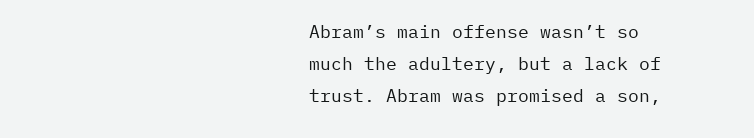Abram’s main offense wasn’t so much the adultery, but a lack of trust. Abram was promised a son,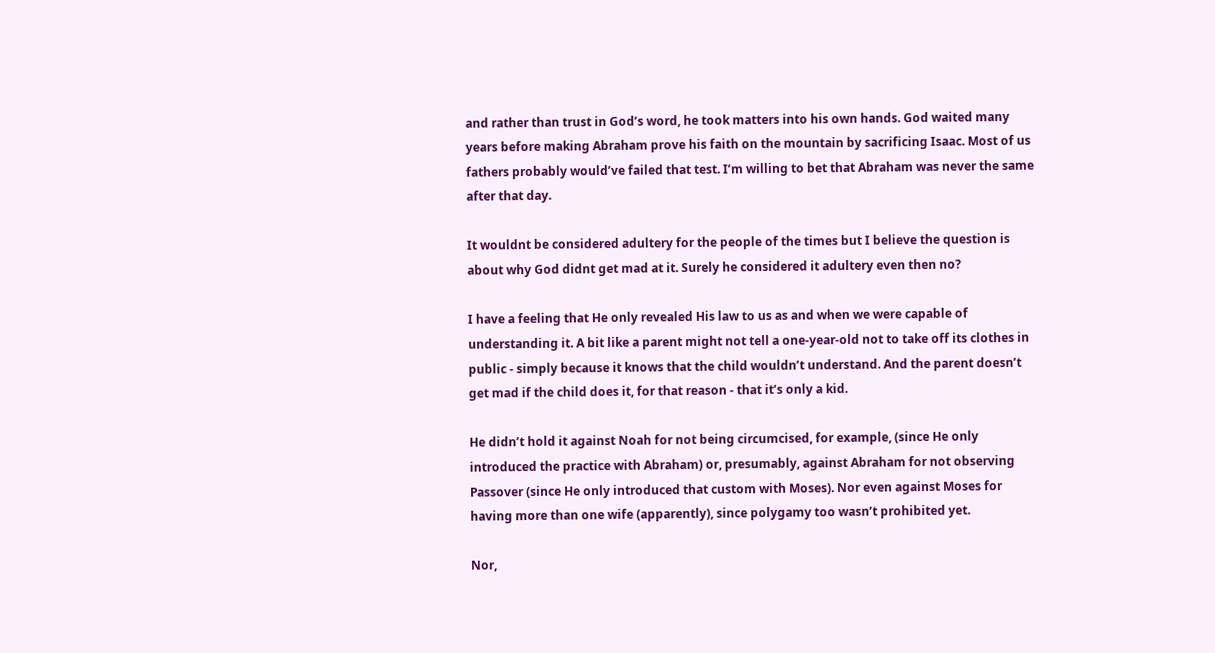and rather than trust in God’s word, he took matters into his own hands. God waited many years before making Abraham prove his faith on the mountain by sacrificing Isaac. Most of us fathers probably would’ve failed that test. I’m willing to bet that Abraham was never the same after that day.

It wouldnt be considered adultery for the people of the times but I believe the question is about why God didnt get mad at it. Surely he considered it adultery even then no?

I have a feeling that He only revealed His law to us as and when we were capable of understanding it. A bit like a parent might not tell a one-year-old not to take off its clothes in public - simply because it knows that the child wouldn’t understand. And the parent doesn’t get mad if the child does it, for that reason - that it’s only a kid.

He didn’t hold it against Noah for not being circumcised, for example, (since He only introduced the practice with Abraham) or, presumably, against Abraham for not observing Passover (since He only introduced that custom with Moses). Nor even against Moses for having more than one wife (apparently), since polygamy too wasn’t prohibited yet.

Nor,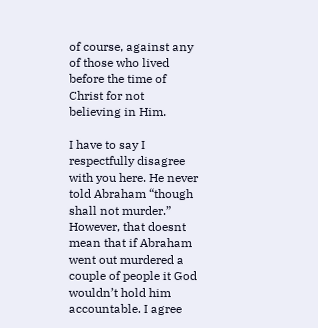of course, against any of those who lived before the time of Christ for not believing in Him.

I have to say I respectfully disagree with you here. He never told Abraham “though shall not murder.” However, that doesnt mean that if Abraham went out murdered a couple of people it God wouldn’t hold him accountable. I agree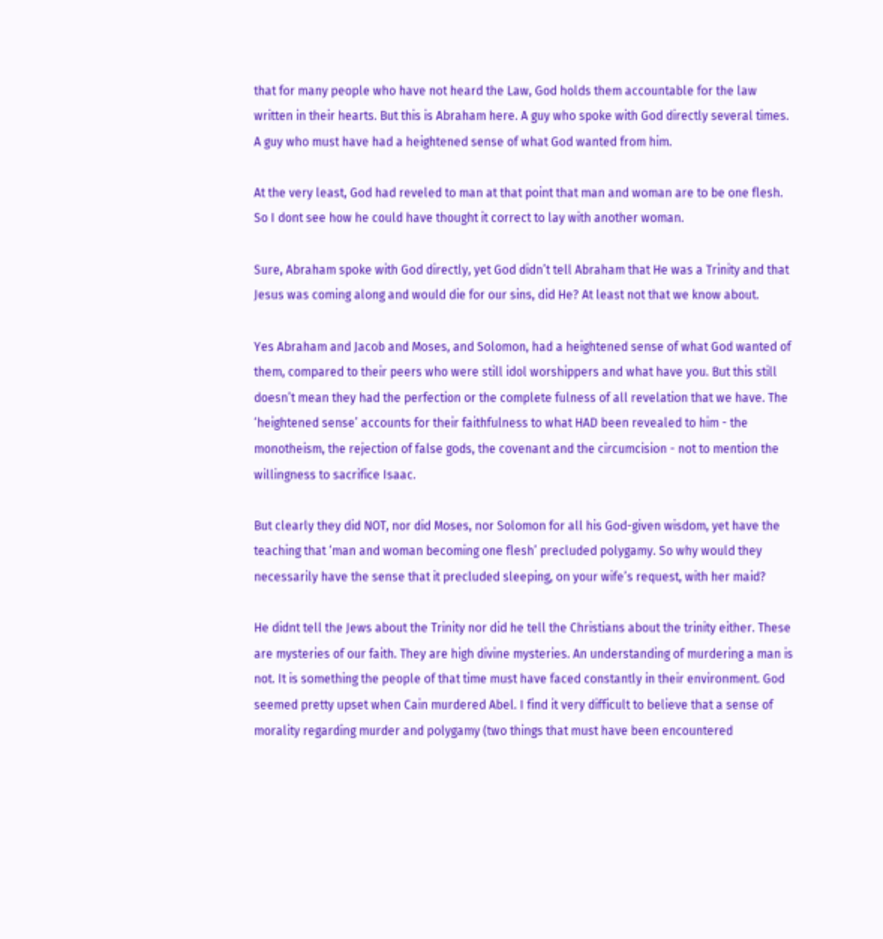that for many people who have not heard the Law, God holds them accountable for the law written in their hearts. But this is Abraham here. A guy who spoke with God directly several times. A guy who must have had a heightened sense of what God wanted from him.

At the very least, God had reveled to man at that point that man and woman are to be one flesh. So I dont see how he could have thought it correct to lay with another woman.

Sure, Abraham spoke with God directly, yet God didn’t tell Abraham that He was a Trinity and that Jesus was coming along and would die for our sins, did He? At least not that we know about.

Yes Abraham and Jacob and Moses, and Solomon, had a heightened sense of what God wanted of them, compared to their peers who were still idol worshippers and what have you. But this still doesn’t mean they had the perfection or the complete fulness of all revelation that we have. The ‘heightened sense’ accounts for their faithfulness to what HAD been revealed to him - the monotheism, the rejection of false gods, the covenant and the circumcision - not to mention the willingness to sacrifice Isaac.

But clearly they did NOT, nor did Moses, nor Solomon for all his God-given wisdom, yet have the teaching that ‘man and woman becoming one flesh’ precluded polygamy. So why would they necessarily have the sense that it precluded sleeping, on your wife’s request, with her maid?

He didnt tell the Jews about the Trinity nor did he tell the Christians about the trinity either. These are mysteries of our faith. They are high divine mysteries. An understanding of murdering a man is not. It is something the people of that time must have faced constantly in their environment. God seemed pretty upset when Cain murdered Abel. I find it very difficult to believe that a sense of morality regarding murder and polygamy (two things that must have been encountered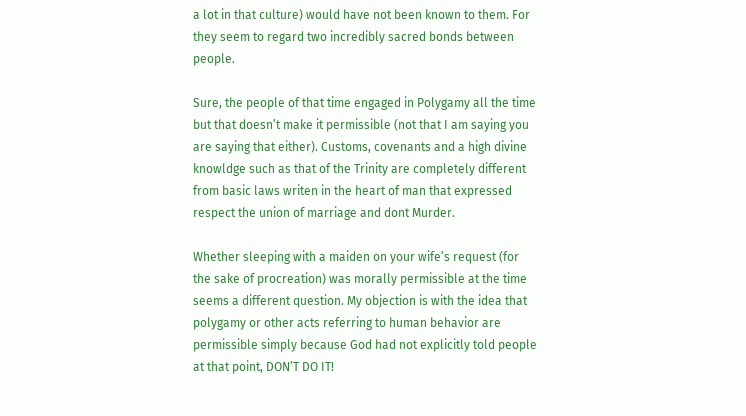a lot in that culture) would have not been known to them. For they seem to regard two incredibly sacred bonds between people.

Sure, the people of that time engaged in Polygamy all the time but that doesn’t make it permissible (not that I am saying you are saying that either). Customs, covenants and a high divine knowldge such as that of the Trinity are completely different from basic laws writen in the heart of man that expressed respect the union of marriage and dont Murder.

Whether sleeping with a maiden on your wife’s request (for the sake of procreation) was morally permissible at the time seems a different question. My objection is with the idea that polygamy or other acts referring to human behavior are permissible simply because God had not explicitly told people at that point, DON’T DO IT!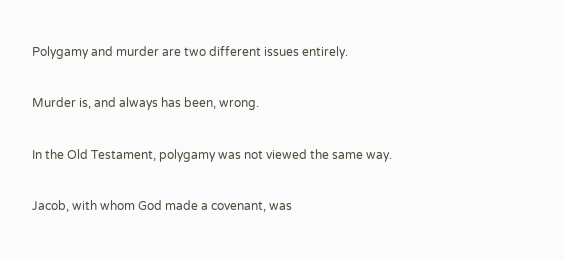Polygamy and murder are two different issues entirely.

Murder is, and always has been, wrong.

In the Old Testament, polygamy was not viewed the same way.

Jacob, with whom God made a covenant, was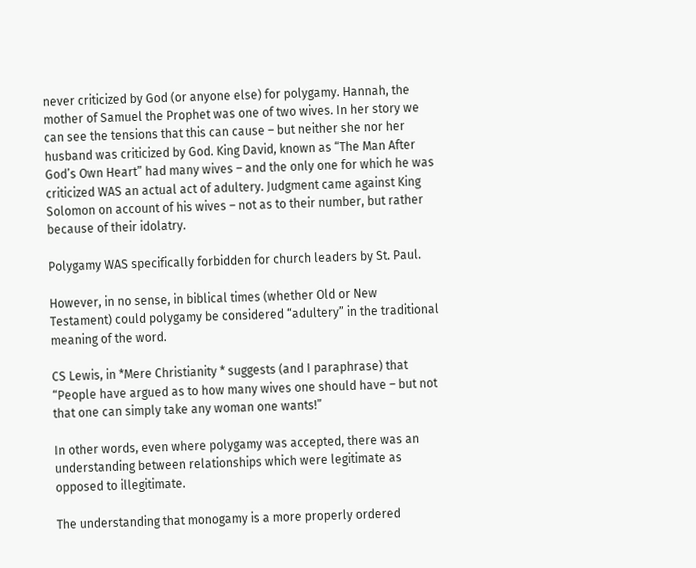never criticized by God (or anyone else) for polygamy. Hannah, the mother of Samuel the Prophet was one of two wives. In her story we can see the tensions that this can cause – but neither she nor her husband was criticized by God. King David, known as “The Man After God’s Own Heart” had many wives – and the only one for which he was criticized WAS an actual act of adultery. Judgment came against King Solomon on account of his wives – not as to their number, but rather because of their idolatry.

Polygamy WAS specifically forbidden for church leaders by St. Paul.

However, in no sense, in biblical times (whether Old or New Testament) could polygamy be considered “adultery” in the traditional meaning of the word.

CS Lewis, in *Mere Christianity * suggests (and I paraphrase) that “People have argued as to how many wives one should have – but not that one can simply take any woman one wants!”

In other words, even where polygamy was accepted, there was an understanding between relationships which were legitimate as opposed to illegitimate.

The understanding that monogamy is a more properly ordered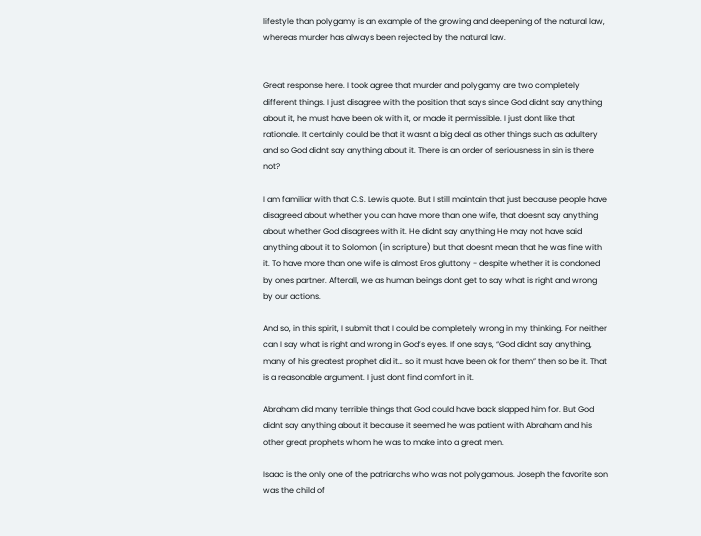lifestyle than polygamy is an example of the growing and deepening of the natural law, whereas murder has always been rejected by the natural law.


Great response here. I took agree that murder and polygamy are two completely different things. I just disagree with the position that says since God didnt say anything about it, he must have been ok with it, or made it permissible. I just dont like that rationale. It certainly could be that it wasnt a big deal as other things such as adultery and so God didnt say anything about it. There is an order of seriousness in sin is there not?

I am familiar with that C.S. Lewis quote. But I still maintain that just because people have disagreed about whether you can have more than one wife, that doesnt say anything about whether God disagrees with it. He didnt say anything He may not have said anything about it to Solomon (in scripture) but that doesnt mean that he was fine with it. To have more than one wife is almost Eros gluttony - despite whether it is condoned by ones partner. Afterall, we as human beings dont get to say what is right and wrong by our actions.

And so, in this spirit, I submit that I could be completely wrong in my thinking. For neither can I say what is right and wrong in God’s eyes. If one says, “God didnt say anything, many of his greatest prophet did it… so it must have been ok for them” then so be it. That is a reasonable argument. I just dont find comfort in it.

Abraham did many terrible things that God could have back slapped him for. But God didnt say anything about it because it seemed he was patient with Abraham and his other great prophets whom he was to make into a great men.

Isaac is the only one of the patriarchs who was not polygamous. Joseph the favorite son was the child of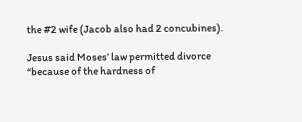the #2 wife (Jacob also had 2 concubines).

Jesus said Moses’ law permitted divorce “because of the hardness of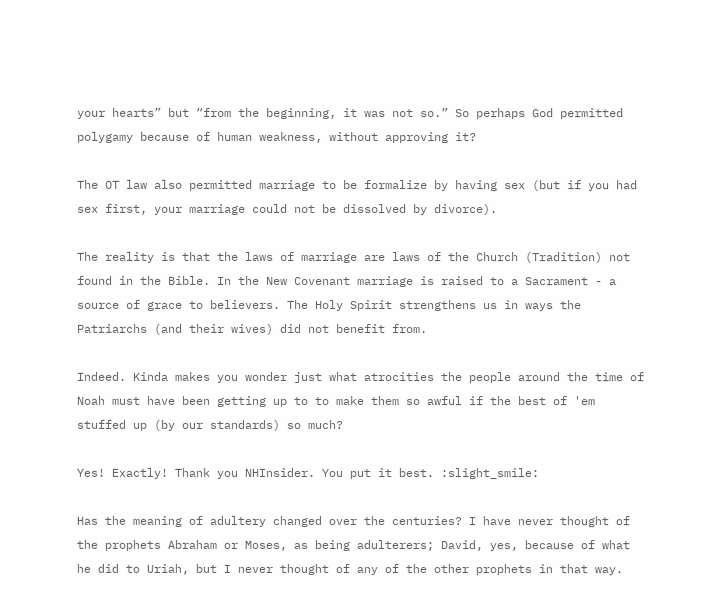your hearts” but “from the beginning, it was not so.” So perhaps God permitted polygamy because of human weakness, without approving it?

The OT law also permitted marriage to be formalize by having sex (but if you had sex first, your marriage could not be dissolved by divorce).

The reality is that the laws of marriage are laws of the Church (Tradition) not found in the Bible. In the New Covenant marriage is raised to a Sacrament - a source of grace to believers. The Holy Spirit strengthens us in ways the Patriarchs (and their wives) did not benefit from.

Indeed. Kinda makes you wonder just what atrocities the people around the time of Noah must have been getting up to to make them so awful if the best of 'em stuffed up (by our standards) so much?

Yes! Exactly! Thank you NHInsider. You put it best. :slight_smile:

Has the meaning of adultery changed over the centuries? I have never thought of the prophets Abraham or Moses, as being adulterers; David, yes, because of what he did to Uriah, but I never thought of any of the other prophets in that way.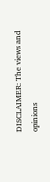DISCLAIMER: The views and opinions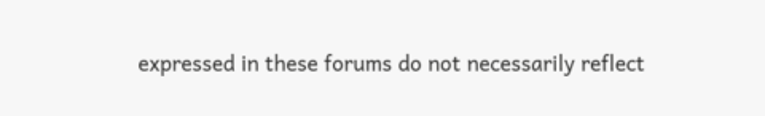expressed in these forums do not necessarily reflect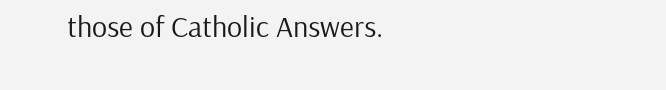those of Catholic Answers.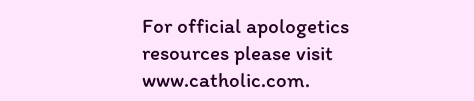For official apologetics resources please visit www.catholic.com.